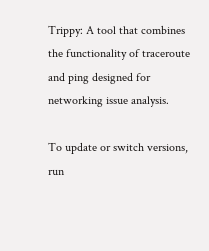Trippy: A tool that combines the functionality of traceroute and ping designed for networking issue analysis.

To update or switch versions, run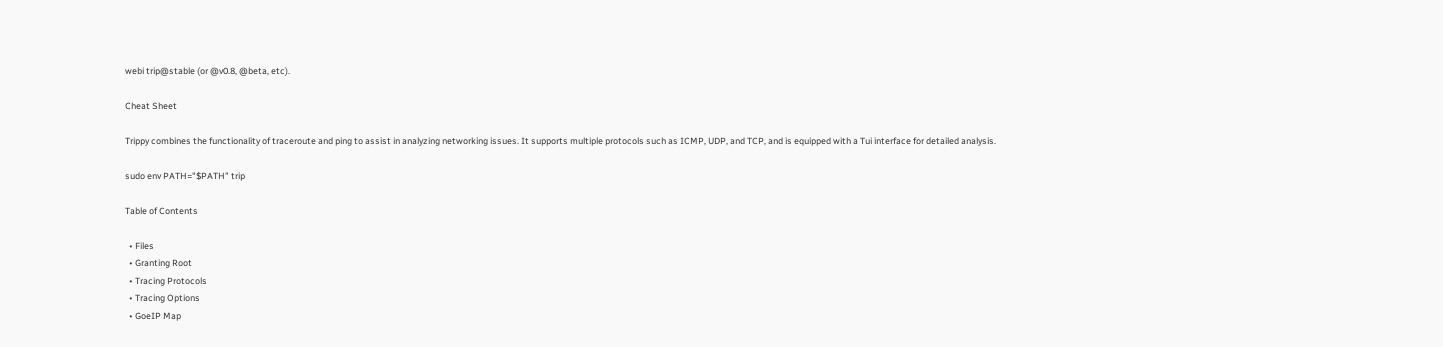webi trip@stable (or @v0.8, @beta, etc).

Cheat Sheet

Trippy combines the functionality of traceroute and ping to assist in analyzing networking issues. It supports multiple protocols such as ICMP, UDP, and TCP, and is equipped with a Tui interface for detailed analysis.

sudo env PATH="$PATH" trip

Table of Contents

  • Files
  • Granting Root
  • Tracing Protocols
  • Tracing Options
  • GoeIP Map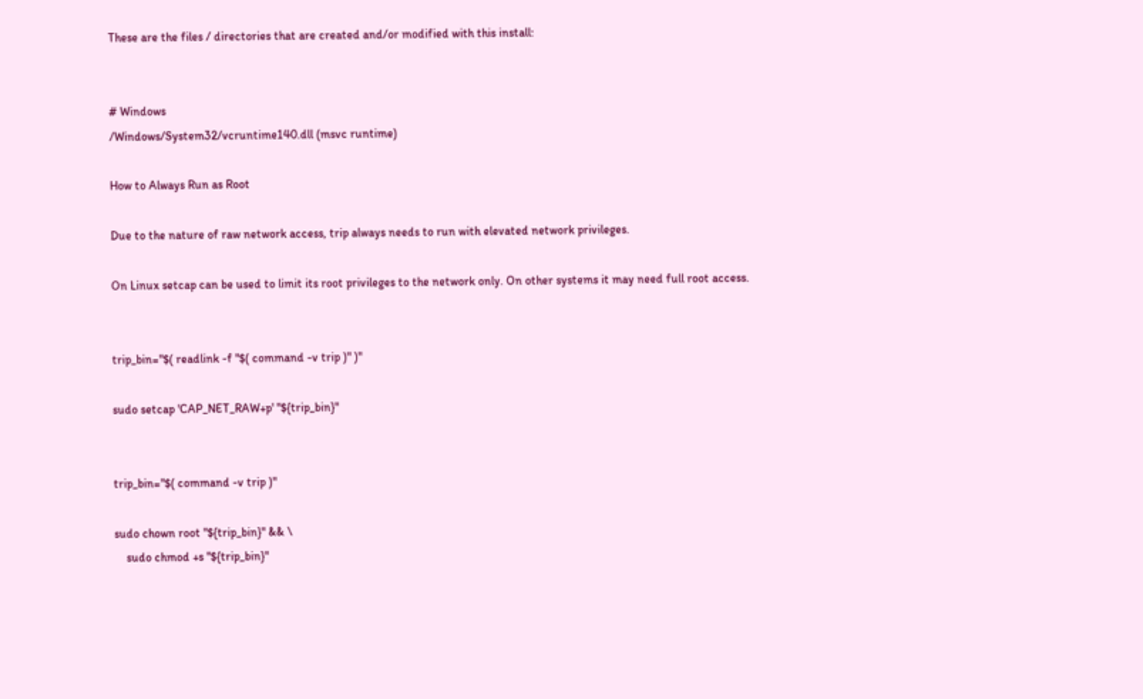These are the files / directories that are created and/or modified with this install:


# Windows
/Windows/System32/vcruntime140.dll (msvc runtime)

How to Always Run as Root

Due to the nature of raw network access, trip always needs to run with elevated network privileges.

On Linux setcap can be used to limit its root privileges to the network only. On other systems it may need full root access.


trip_bin="$( readlink -f "$( command -v trip )" )"

sudo setcap 'CAP_NET_RAW+p' "${trip_bin}"


trip_bin="$( command -v trip )"

sudo chown root "${trip_bin}" && \
    sudo chmod +s "${trip_bin}"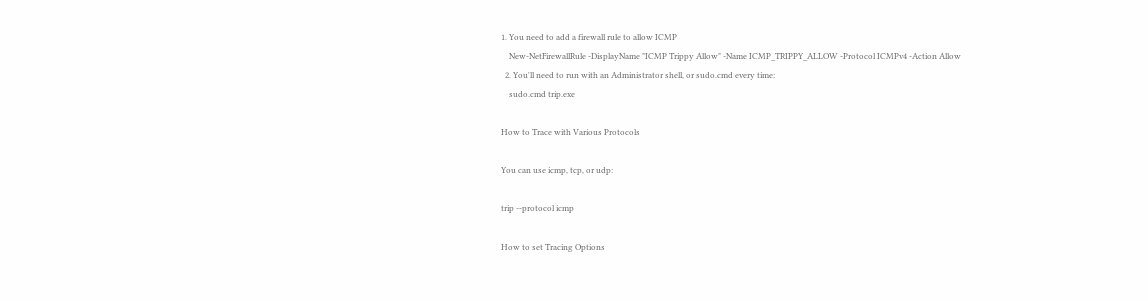1. You need to add a firewall rule to allow ICMP
    New-NetFirewallRule -DisplayName "ICMP Trippy Allow" -Name ICMP_TRIPPY_ALLOW -Protocol ICMPv4 -Action Allow
  2. You'll need to run with an Administrator shell, or sudo.cmd every time:
    sudo.cmd trip.exe

How to Trace with Various Protocols

You can use icmp, tcp, or udp:

trip --protocol icmp

How to set Tracing Options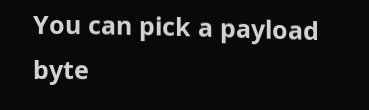You can pick a payload byte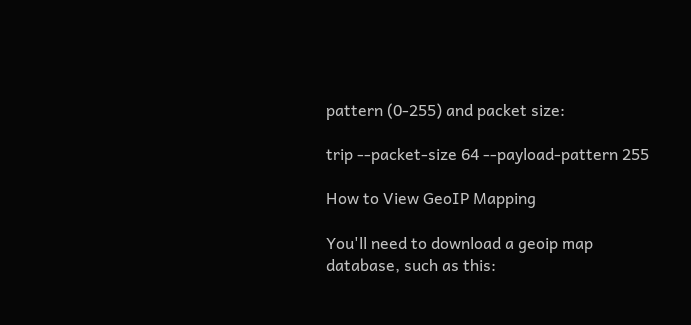pattern (0-255) and packet size:

trip --packet-size 64 --payload-pattern 255

How to View GeoIP Mapping

You'll need to download a geoip map database, such as this: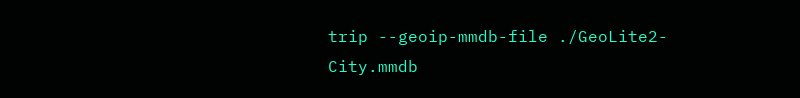trip --geoip-mmdb-file ./GeoLite2-City.mmdb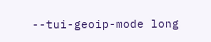--tui-geoip-mode long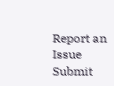Report an Issue Submit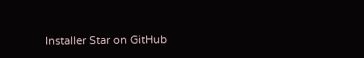Installer Star on GitHub